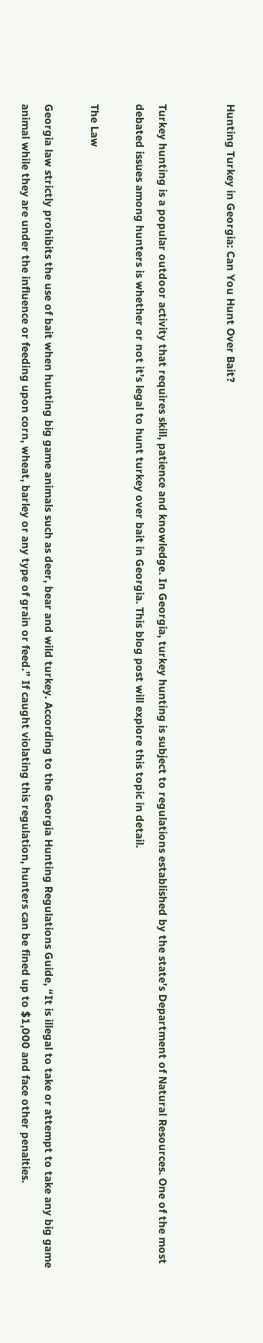Hunting Turkey in Georgia: Can You Hunt Over Bait?


Turkey hunting is a popular outdoor activity that requires skill, patience and knowledge. In Georgia, turkey hunting is subject to regulations established by the state’s Department of Natural Resources. One of the most debated issues among hunters is whether or not it’s legal to hunt turkey over bait in Georgia. This blog post will explore this topic in detail.

The Law

Georgia law strictly prohibits the use of bait when hunting big game animals such as deer, bear and wild turkey. According to the Georgia Hunting Regulations Guide, “It is illegal to take or attempt to take any big game animal while they are under the influence or feeding upon corn, wheat, barley or any type of grain or feed.” If caught violating this regulation, hunters can be fined up to $1,000 and face other penalties.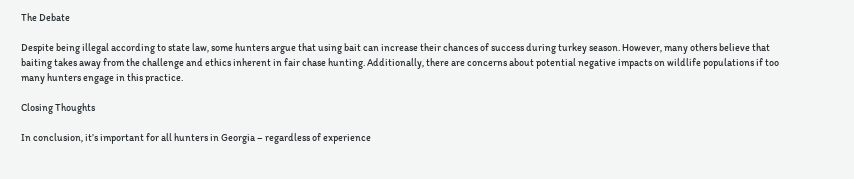The Debate

Despite being illegal according to state law, some hunters argue that using bait can increase their chances of success during turkey season. However, many others believe that baiting takes away from the challenge and ethics inherent in fair chase hunting. Additionally, there are concerns about potential negative impacts on wildlife populations if too many hunters engage in this practice.

Closing Thoughts

In conclusion, it’s important for all hunters in Georgia – regardless of experience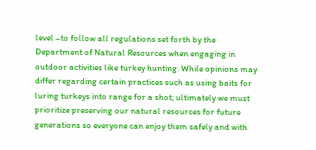level –to follow all regulations set forth by the Department of Natural Resources when engaging in outdoor activities like turkey hunting. While opinions may differ regarding certain practices such as using baits for luring turkeys into range for a shot; ultimately we must prioritize preserving our natural resources for future generations so everyone can enjoy them safely and with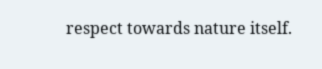respect towards nature itself.